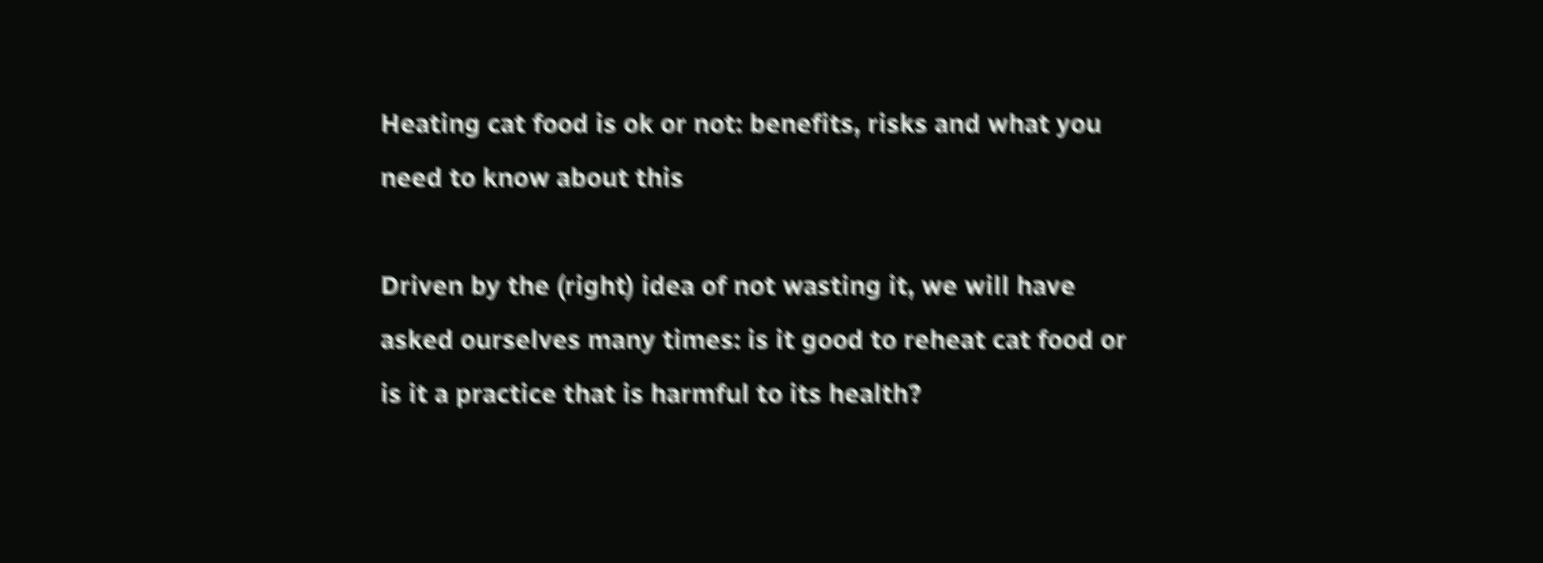Heating cat food is ok or not: benefits, risks and what you need to know about this

Driven by the (right) idea of not wasting it, we will have asked ourselves many times: is it good to reheat cat food or is it a practice that is harmful to its health?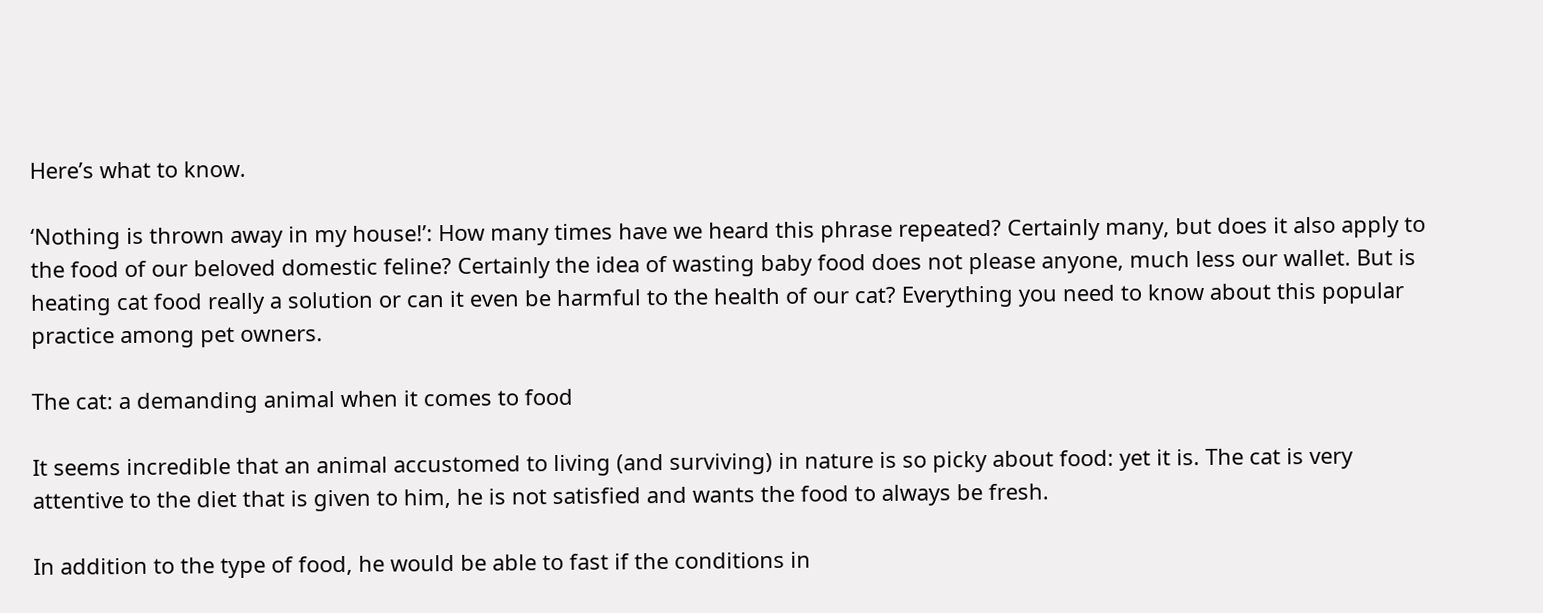Here’s what to know.

‘Nothing is thrown away in my house!’: How many times have we heard this phrase repeated? Certainly many, but does it also apply to the food of our beloved domestic feline? Certainly the idea of wasting baby food does not please anyone, much less our wallet. But is heating cat food really a solution or can it even be harmful to the health of our cat? Everything you need to know about this popular practice among pet owners.

The cat: a demanding animal when it comes to food

It seems incredible that an animal accustomed to living (and surviving) in nature is so picky about food: yet it is. The cat is very attentive to the diet that is given to him, he is not satisfied and wants the food to always be fresh.

In addition to the type of food, he would be able to fast if the conditions in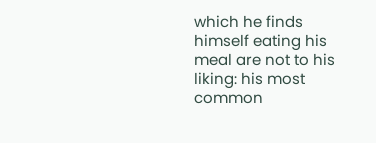which he finds himself eating his meal are not to his liking: his most common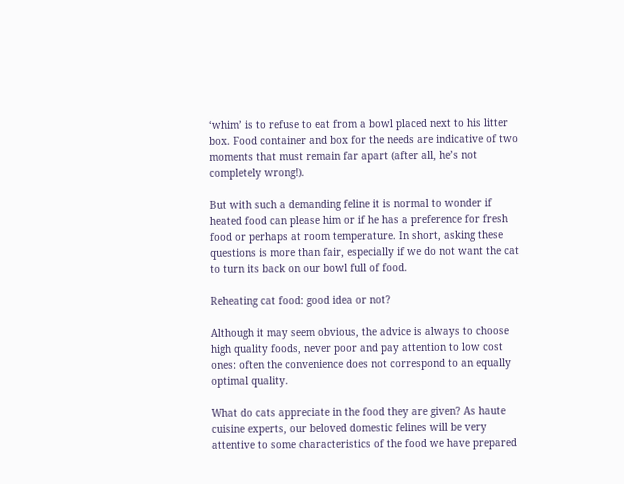‘whim’ is to refuse to eat from a bowl placed next to his litter box. Food container and box for the needs are indicative of two moments that must remain far apart (after all, he’s not completely wrong!).

But with such a demanding feline it is normal to wonder if heated food can please him or if he has a preference for fresh food or perhaps at room temperature. In short, asking these questions is more than fair, especially if we do not want the cat to turn its back on our bowl full of food.

Reheating cat food: good idea or not?

Although it may seem obvious, the advice is always to choose high quality foods, never poor and pay attention to low cost ones: often the convenience does not correspond to an equally optimal quality.

What do cats appreciate in the food they are given? As haute cuisine experts, our beloved domestic felines will be very attentive to some characteristics of the food we have prepared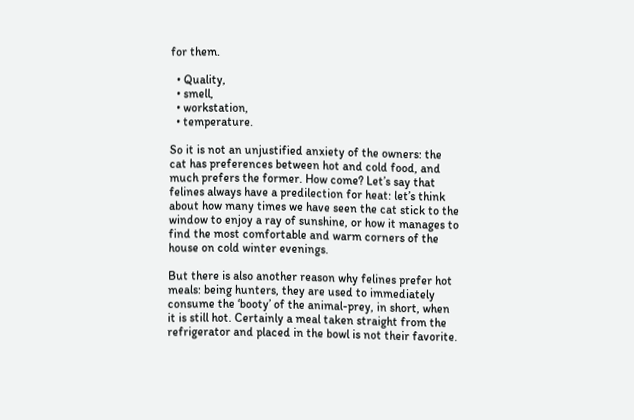for them.

  • Quality,
  • smell,
  • workstation,
  • temperature.

So it is not an unjustified anxiety of the owners: the cat has preferences between hot and cold food, and much prefers the former. How come? Let’s say that felines always have a predilection for heat: let’s think about how many times we have seen the cat stick to the window to enjoy a ray of sunshine, or how it manages to find the most comfortable and warm corners of the house on cold winter evenings.

But there is also another reason why felines prefer hot meals: being hunters, they are used to immediately consume the ‘booty’ of the animal-prey, in short, when it is still hot. Certainly a meal taken straight from the refrigerator and placed in the bowl is not their favorite.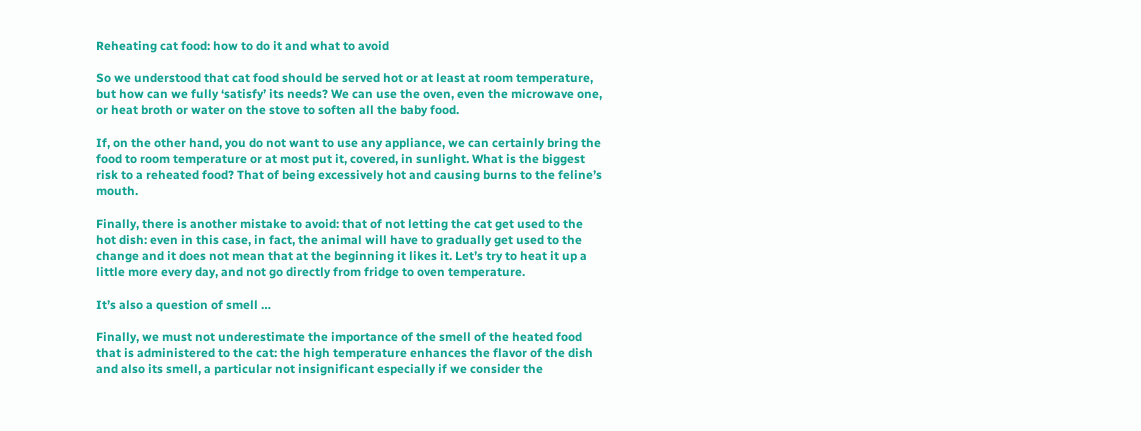Reheating cat food: how to do it and what to avoid

So we understood that cat food should be served hot or at least at room temperature, but how can we fully ‘satisfy’ its needs? We can use the oven, even the microwave one, or heat broth or water on the stove to soften all the baby food.

If, on the other hand, you do not want to use any appliance, we can certainly bring the food to room temperature or at most put it, covered, in sunlight. What is the biggest risk to a reheated food? That of being excessively hot and causing burns to the feline’s mouth.

Finally, there is another mistake to avoid: that of not letting the cat get used to the hot dish: even in this case, in fact, the animal will have to gradually get used to the change and it does not mean that at the beginning it likes it. Let’s try to heat it up a little more every day, and not go directly from fridge to oven temperature.

It’s also a question of smell …

Finally, we must not underestimate the importance of the smell of the heated food that is administered to the cat: the high temperature enhances the flavor of the dish and also its smell, a particular not insignificant especially if we consider the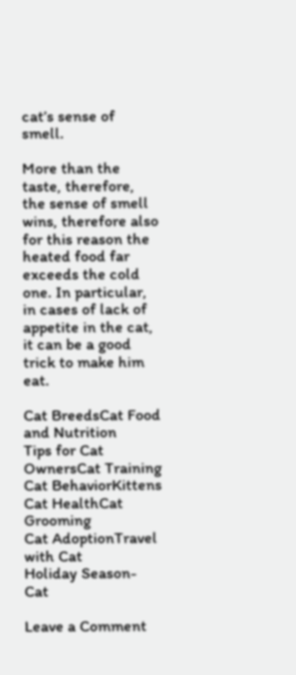cat’s sense of smell.

More than the taste, therefore, the sense of smell wins, therefore also for this reason the heated food far exceeds the cold one. In particular, in cases of lack of appetite in the cat, it can be a good trick to make him eat.

Cat BreedsCat Food and Nutrition
Tips for Cat OwnersCat Training
Cat BehaviorKittens
Cat HealthCat Grooming
Cat AdoptionTravel with Cat
Holiday Season- Cat

Leave a Comment